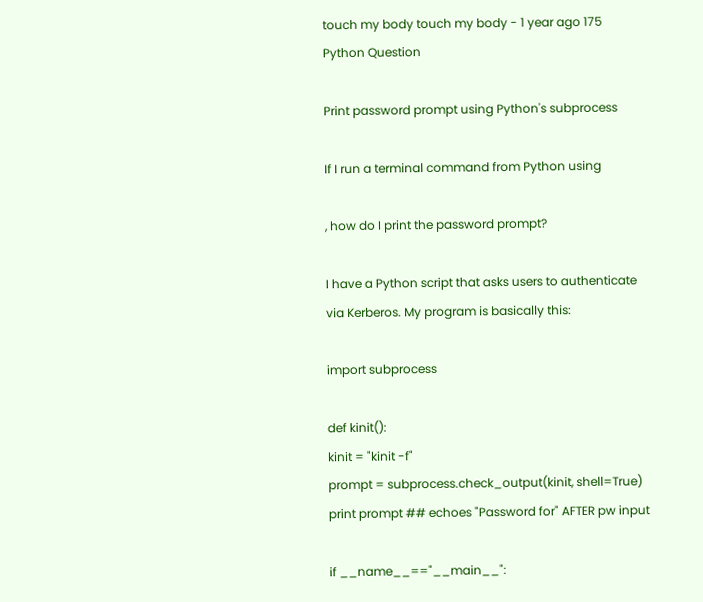touch my body touch my body - 1 year ago 175
Python Question

Print password prompt using Python's subprocess

If I run a terminal command from Python using

, how do I print the password prompt?

I have a Python script that asks users to authenticate via Kerberos. My program is basically this:

import subprocess

def kinit():
kinit = "kinit -f"
prompt = subprocess.check_output(kinit, shell=True)
print prompt ## echoes "Password for" AFTER pw input

if __name__=="__main__":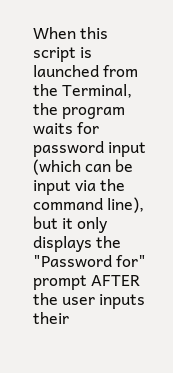When this script is launched from the Terminal, the program waits for password input (which can be input via the command line), but it only displays the "Password for" prompt AFTER the user inputs their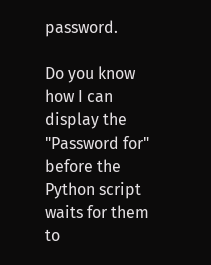password.

Do you know how I can display the "Password for" before the Python script waits for them to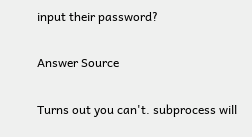input their password?

Answer Source

Turns out you can't. subprocess will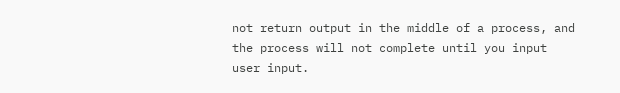not return output in the middle of a process, and the process will not complete until you input user input.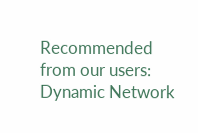Recommended from our users: Dynamic Network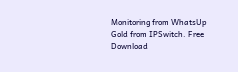Monitoring from WhatsUp Gold from IPSwitch. Free Download